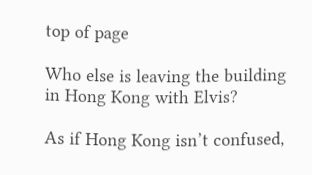top of page

Who else is leaving the building in Hong Kong with Elvis?

As if Hong Kong isn’t confused,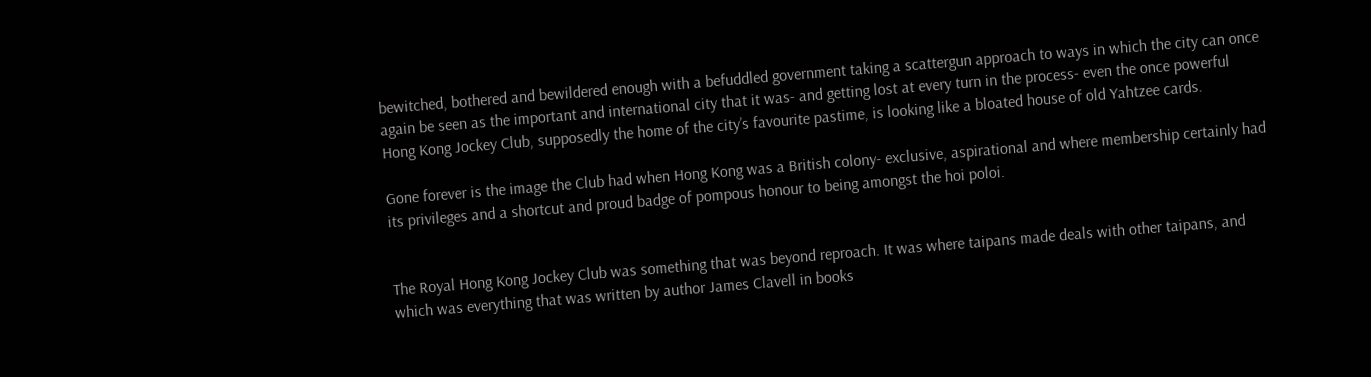bewitched, bothered and bewildered enough with a befuddled government taking a scattergun approach to ways in which the city can once again be seen as the important and international city that it was- and getting lost at every turn in the process- even the once powerful Hong Kong Jockey Club, supposedly the home of the city’s favourite pastime, is looking like a bloated house of old Yahtzee cards.

Gone forever is the image the Club had when Hong Kong was a British colony- exclusive, aspirational and where membership certainly had its privileges and a shortcut and proud badge of pompous honour to being amongst the hoi poloi.


The Royal Hong Kong Jockey Club was something that was beyond reproach. It was where taipans made deals with other taipans, and which was everything that was written by author James Clavell in books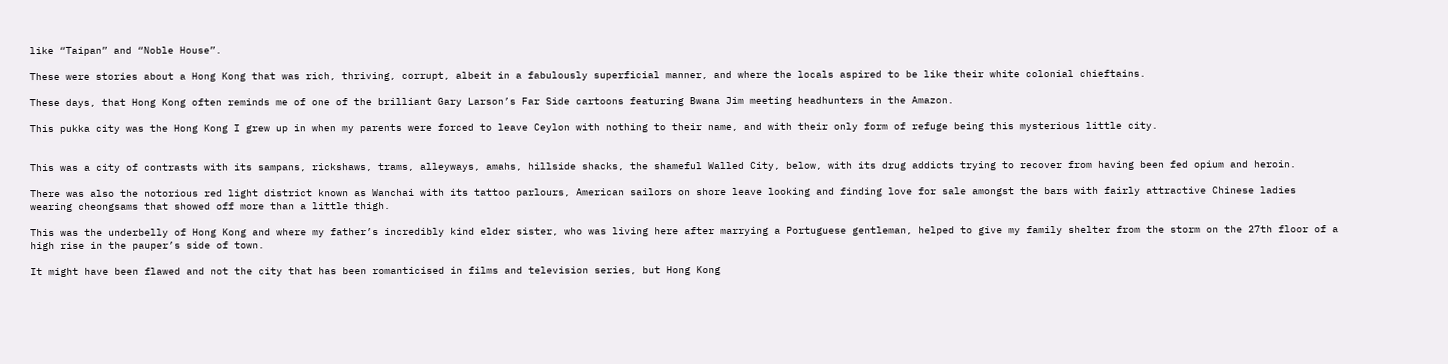like “Taipan” and “Noble House”.

These were stories about a Hong Kong that was rich, thriving, corrupt, albeit in a fabulously superficial manner, and where the locals aspired to be like their white colonial chieftains.

These days, that Hong Kong often reminds me of one of the brilliant Gary Larson’s Far Side cartoons featuring Bwana Jim meeting headhunters in the Amazon.

This pukka city was the Hong Kong I grew up in when my parents were forced to leave Ceylon with nothing to their name, and with their only form of refuge being this mysterious little city.


This was a city of contrasts with its sampans, rickshaws, trams, alleyways, amahs, hillside shacks, the shameful Walled City, below, with its drug addicts trying to recover from having been fed opium and heroin.

There was also the notorious red light district known as Wanchai with its tattoo parlours, American sailors on shore leave looking and finding love for sale amongst the bars with fairly attractive Chinese ladies wearing cheongsams that showed off more than a little thigh.

This was the underbelly of Hong Kong and where my father’s incredibly kind elder sister, who was living here after marrying a Portuguese gentleman, helped to give my family shelter from the storm on the 27th floor of a high rise in the pauper’s side of town.

It might have been flawed and not the city that has been romanticised in films and television series, but Hong Kong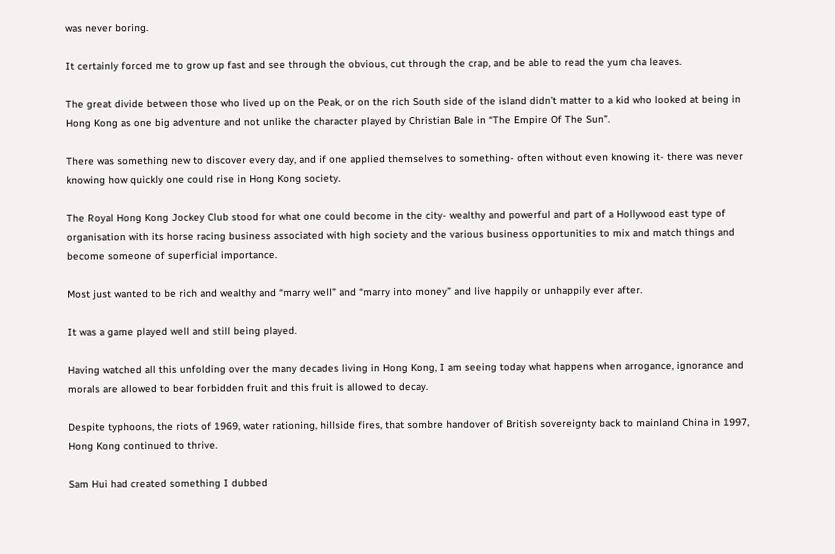was never boring.

It certainly forced me to grow up fast and see through the obvious, cut through the crap, and be able to read the yum cha leaves.

The great divide between those who lived up on the Peak, or on the rich South side of the island didn’t matter to a kid who looked at being in Hong Kong as one big adventure and not unlike the character played by Christian Bale in “The Empire Of The Sun”.

There was something new to discover every day, and if one applied themselves to something- often without even knowing it- there was never knowing how quickly one could rise in Hong Kong society.

The Royal Hong Kong Jockey Club stood for what one could become in the city- wealthy and powerful and part of a Hollywood east type of organisation with its horse racing business associated with high society and the various business opportunities to mix and match things and become someone of superficial importance.

Most just wanted to be rich and wealthy and “marry well” and “marry into money” and live happily or unhappily ever after.

It was a game played well and still being played.

Having watched all this unfolding over the many decades living in Hong Kong, I am seeing today what happens when arrogance, ignorance and morals are allowed to bear forbidden fruit and this fruit is allowed to decay.

Despite typhoons, the riots of 1969, water rationing, hillside fires, that sombre handover of British sovereignty back to mainland China in 1997, Hong Kong continued to thrive.

Sam Hui had created something I dubbed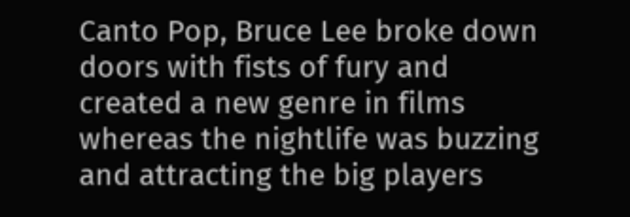Canto Pop, Bruce Lee broke down doors with fists of fury and created a new genre in films whereas the nightlife was buzzing and attracting the big players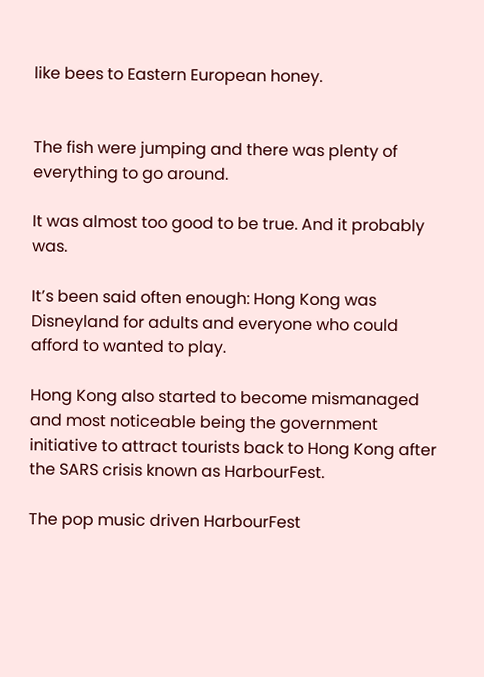like bees to Eastern European honey.


The fish were jumping and there was plenty of everything to go around.

It was almost too good to be true. And it probably was.

It’s been said often enough: Hong Kong was Disneyland for adults and everyone who could afford to wanted to play.

Hong Kong also started to become mismanaged and most noticeable being the government initiative to attract tourists back to Hong Kong after the SARS crisis known as HarbourFest.

The pop music driven HarbourFest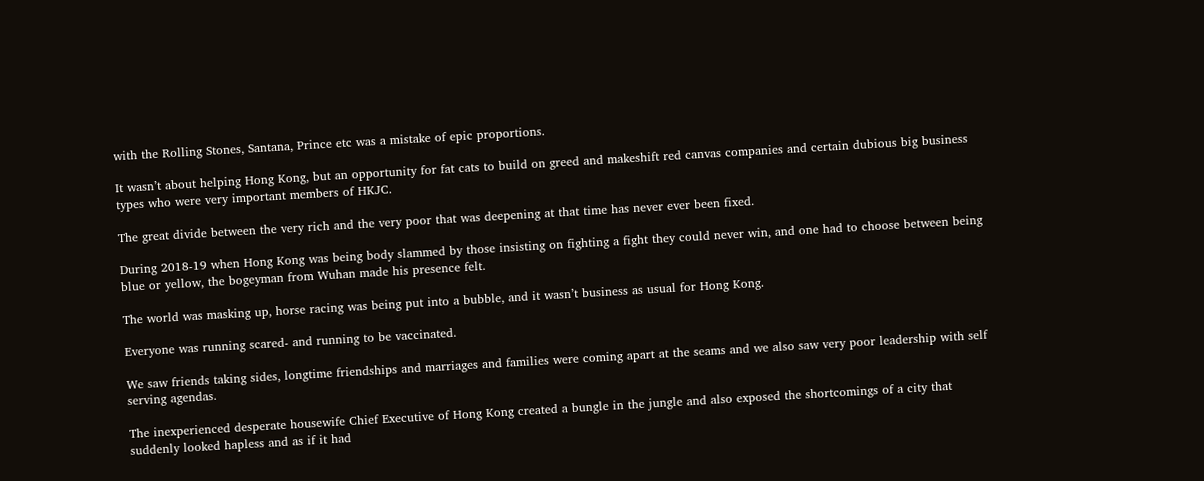with the Rolling Stones, Santana, Prince etc was a mistake of epic proportions.

It wasn’t about helping Hong Kong, but an opportunity for fat cats to build on greed and makeshift red canvas companies and certain dubious big business types who were very important members of HKJC.

The great divide between the very rich and the very poor that was deepening at that time has never ever been fixed.

During 2018-19 when Hong Kong was being body slammed by those insisting on fighting a fight they could never win, and one had to choose between being blue or yellow, the bogeyman from Wuhan made his presence felt.

The world was masking up, horse racing was being put into a bubble, and it wasn’t business as usual for Hong Kong.

Everyone was running scared- and running to be vaccinated.

We saw friends taking sides, longtime friendships and marriages and families were coming apart at the seams and we also saw very poor leadership with self serving agendas.

The inexperienced desperate housewife Chief Executive of Hong Kong created a bungle in the jungle and also exposed the shortcomings of a city that suddenly looked hapless and as if it had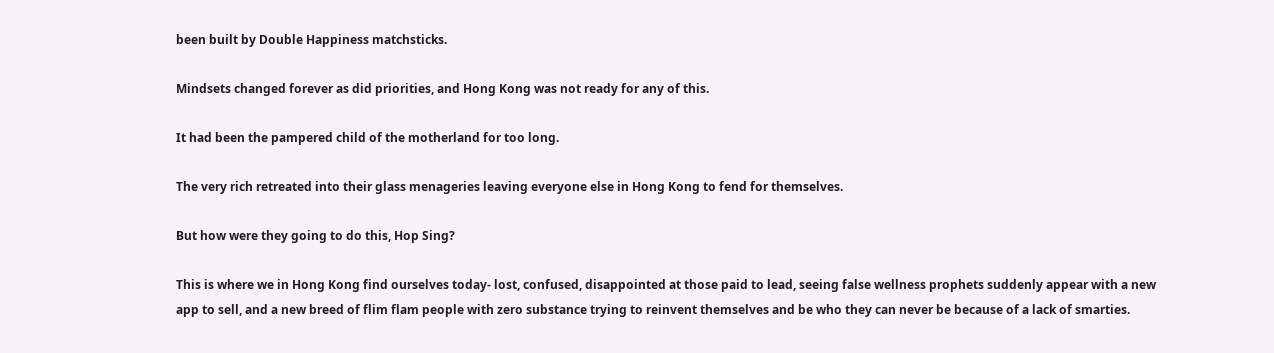been built by Double Happiness matchsticks.

Mindsets changed forever as did priorities, and Hong Kong was not ready for any of this.

It had been the pampered child of the motherland for too long.

The very rich retreated into their glass menageries leaving everyone else in Hong Kong to fend for themselves.

But how were they going to do this, Hop Sing?

This is where we in Hong Kong find ourselves today- lost, confused, disappointed at those paid to lead, seeing false wellness prophets suddenly appear with a new app to sell, and a new breed of flim flam people with zero substance trying to reinvent themselves and be who they can never be because of a lack of smarties.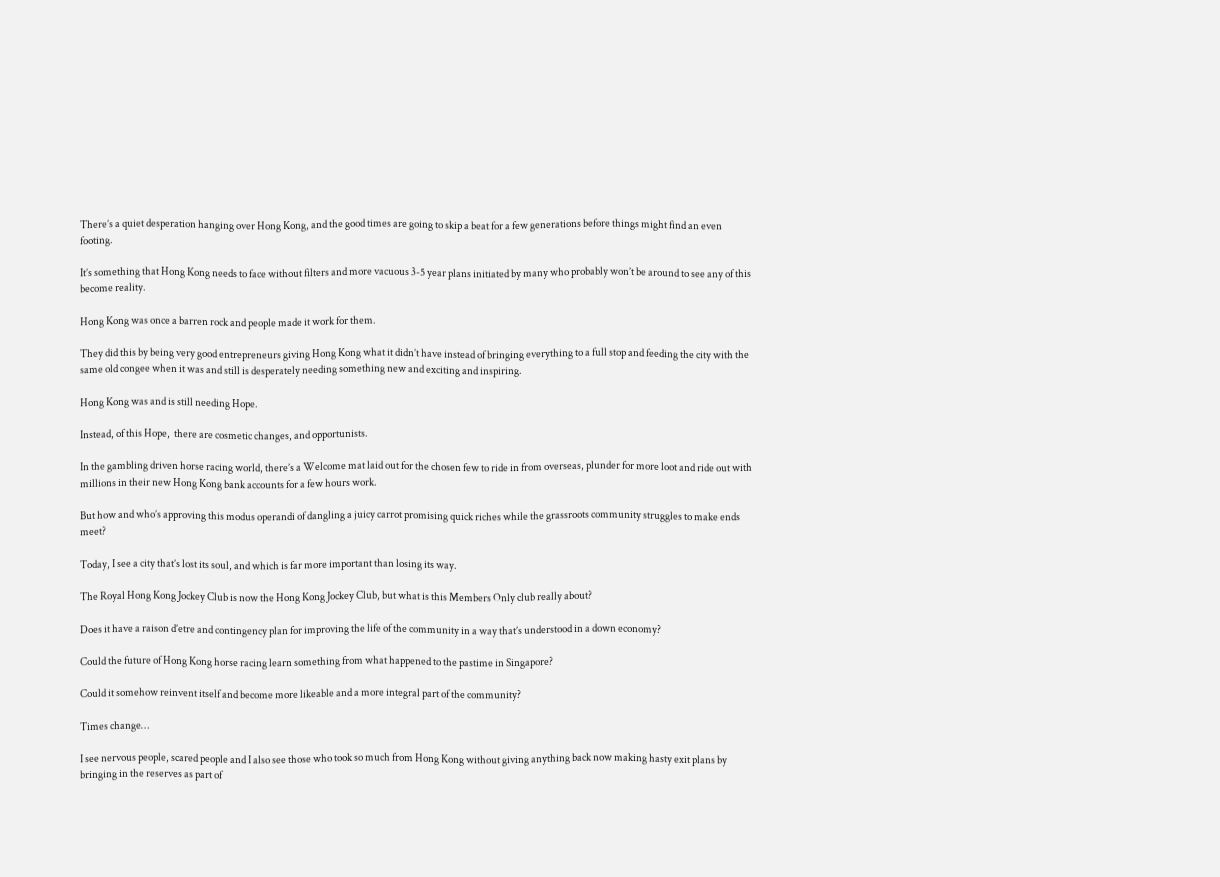There’s a quiet desperation hanging over Hong Kong, and the good times are going to skip a beat for a few generations before things might find an even footing.

It’s something that Hong Kong needs to face without filters and more vacuous 3-5 year plans initiated by many who probably won’t be around to see any of this become reality.

Hong Kong was once a barren rock and people made it work for them.

They did this by being very good entrepreneurs giving Hong Kong what it didn’t have instead of bringing everything to a full stop and feeding the city with the same old congee when it was and still is desperately needing something new and exciting and inspiring.

Hong Kong was and is still needing Hope.

Instead, of this Hope,  there are cosmetic changes, and opportunists.

In the gambling driven horse racing world, there’s a Welcome mat laid out for the chosen few to ride in from overseas, plunder for more loot and ride out with millions in their new Hong Kong bank accounts for a few hours work.

But how and who’s approving this modus operandi of dangling a juicy carrot promising quick riches while the grassroots community struggles to make ends meet?

Today, I see a city that’s lost its soul, and which is far more important than losing its way.

The Royal Hong Kong Jockey Club is now the Hong Kong Jockey Club, but what is this Members Only club really about?

Does it have a raison d’etre and contingency plan for improving the life of the community in a way that’s understood in a down economy?

Could the future of Hong Kong horse racing learn something from what happened to the pastime in Singapore?

Could it somehow reinvent itself and become more likeable and a more integral part of the community?

Times change…

I see nervous people, scared people and I also see those who took so much from Hong Kong without giving anything back now making hasty exit plans by bringing in the reserves as part of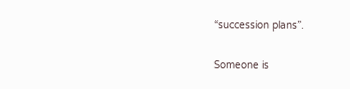“succession plans”.

Someone is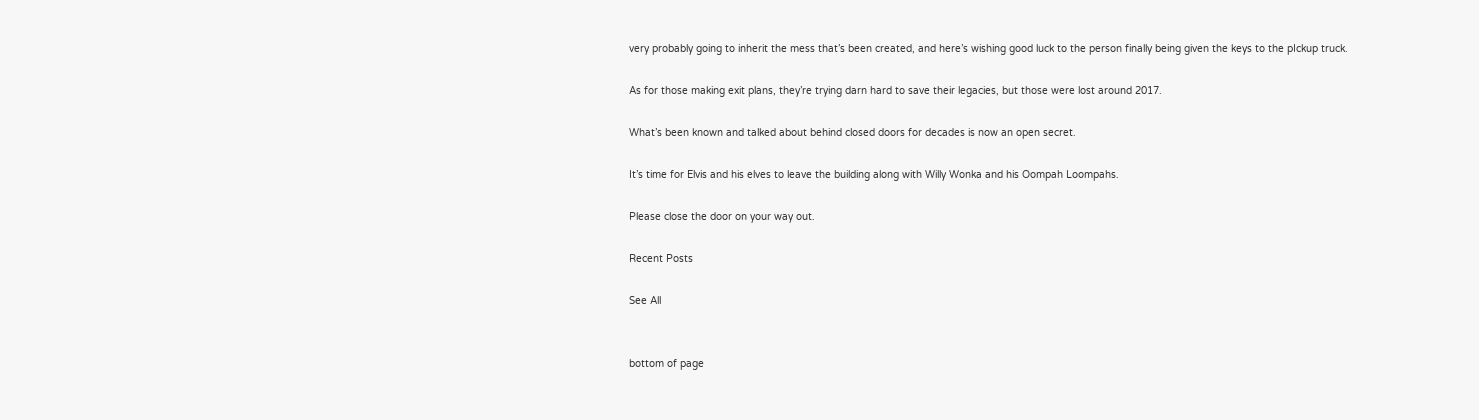very probably going to inherit the mess that’s been created, and here’s wishing good luck to the person finally being given the keys to the pIckup truck.

As for those making exit plans, they’re trying darn hard to save their legacies, but those were lost around 2017.

What’s been known and talked about behind closed doors for decades is now an open secret.

It’s time for Elvis and his elves to leave the building along with Willy Wonka and his Oompah Loompahs.

Please close the door on your way out.

Recent Posts

See All


bottom of page